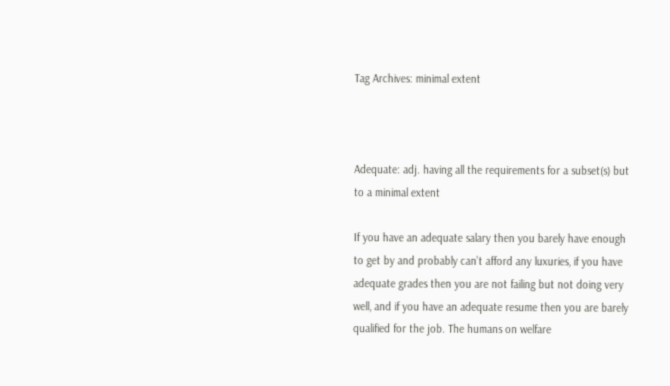Tag Archives: minimal extent



Adequate: adj. having all the requirements for a subset(s) but to a minimal extent

If you have an adequate salary then you barely have enough to get by and probably can’t afford any luxuries, if you have adequate grades then you are not failing but not doing very well, and if you have an adequate resume then you are barely qualified for the job. The humans on welfare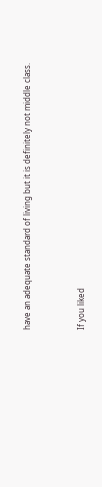have an adequate standard of living but it is definitely not middle class.


If you liked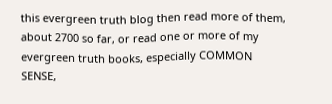this evergreen truth blog then read more of them, about 2700 so far, or read one or more of my evergreen truth books, especially COMMON SENSE,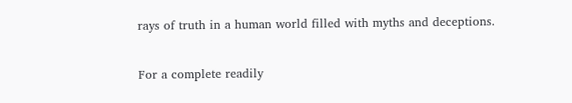rays of truth in a human world filled with myths and deceptions.

For a complete readily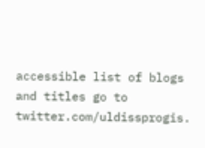accessible list of blogs and titles go to twitter.com/uldissprogis.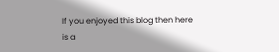If you enjoyed this blog then here is a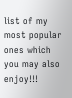list of my most popular ones which you may also enjoy!!!